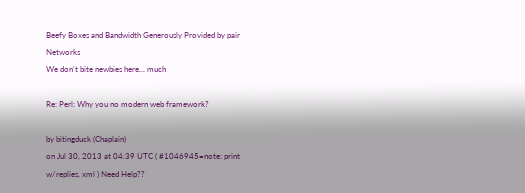Beefy Boxes and Bandwidth Generously Provided by pair Networks
We don't bite newbies here... much

Re: Perl: Why you no modern web framework?

by bitingduck (Chaplain)
on Jul 30, 2013 at 04:39 UTC ( #1046945=note: print w/replies, xml ) Need Help??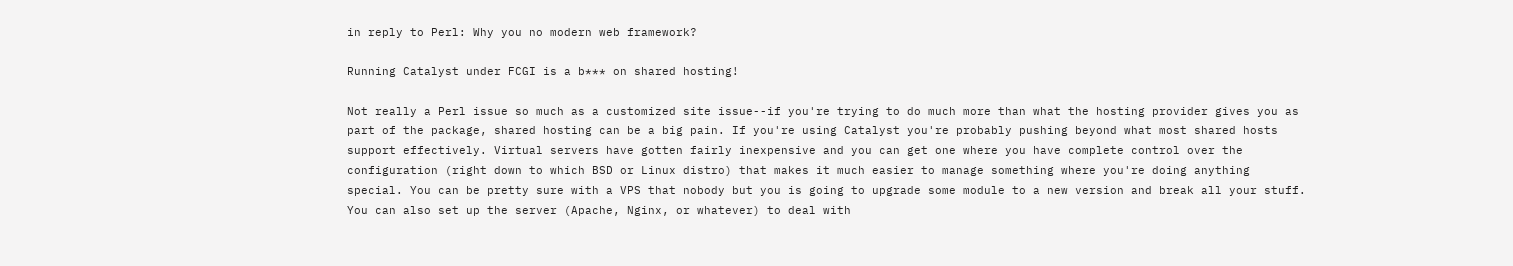in reply to Perl: Why you no modern web framework?

Running Catalyst under FCGI is a b*** on shared hosting!

Not really a Perl issue so much as a customized site issue--if you're trying to do much more than what the hosting provider gives you as part of the package, shared hosting can be a big pain. If you're using Catalyst you're probably pushing beyond what most shared hosts support effectively. Virtual servers have gotten fairly inexpensive and you can get one where you have complete control over the configuration (right down to which BSD or Linux distro) that makes it much easier to manage something where you're doing anything special. You can be pretty sure with a VPS that nobody but you is going to upgrade some module to a new version and break all your stuff. You can also set up the server (Apache, Nginx, or whatever) to deal with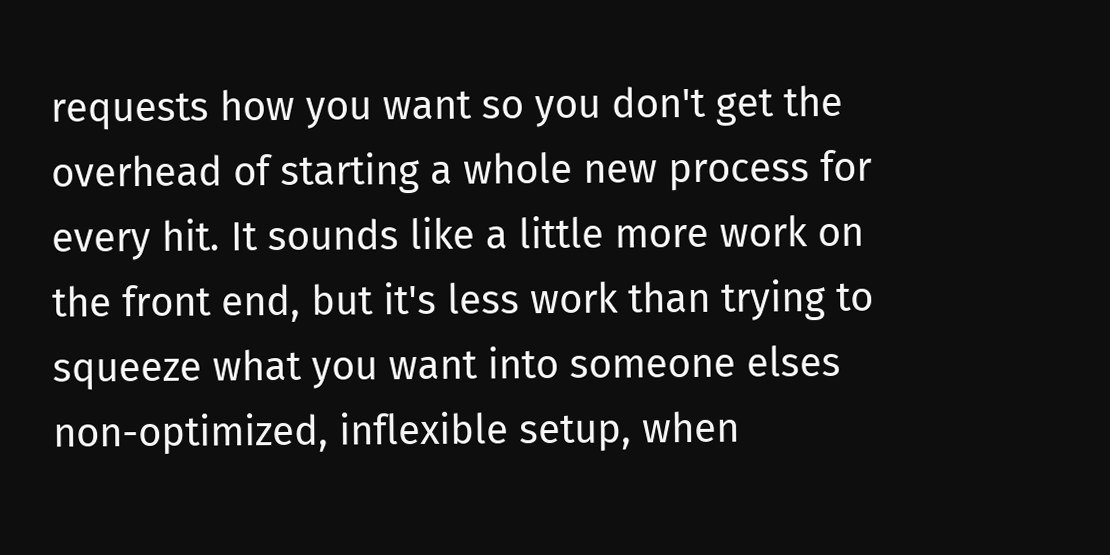requests how you want so you don't get the overhead of starting a whole new process for every hit. It sounds like a little more work on the front end, but it's less work than trying to squeeze what you want into someone elses non-optimized, inflexible setup, when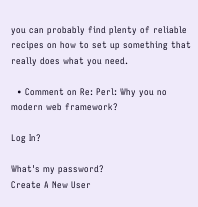you can probably find plenty of reliable recipes on how to set up something that really does what you need.

  • Comment on Re: Perl: Why you no modern web framework?

Log In?

What's my password?
Create A New User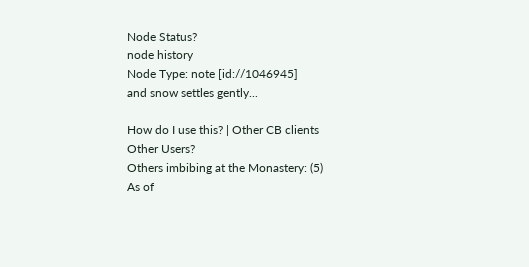Node Status?
node history
Node Type: note [id://1046945]
and snow settles gently...

How do I use this? | Other CB clients
Other Users?
Others imbibing at the Monastery: (5)
As of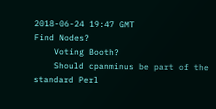2018-06-24 19:47 GMT
Find Nodes?
    Voting Booth?
    Should cpanminus be part of the standard Perl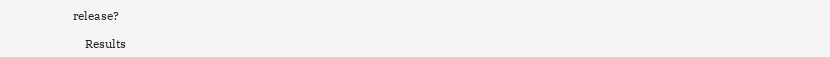release?

    Results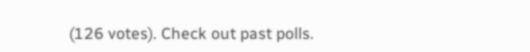(126 votes). Check out past polls.